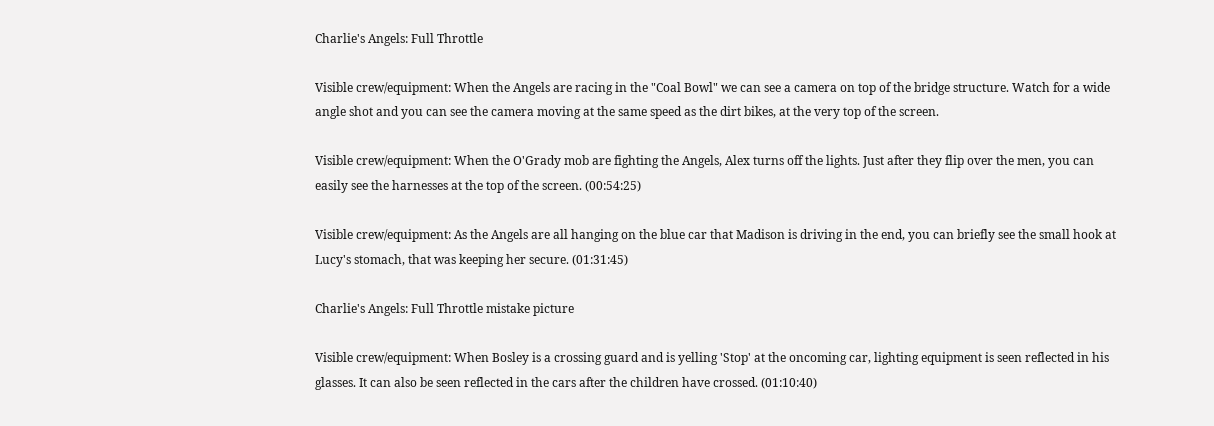Charlie's Angels: Full Throttle

Visible crew/equipment: When the Angels are racing in the "Coal Bowl" we can see a camera on top of the bridge structure. Watch for a wide angle shot and you can see the camera moving at the same speed as the dirt bikes, at the very top of the screen.

Visible crew/equipment: When the O'Grady mob are fighting the Angels, Alex turns off the lights. Just after they flip over the men, you can easily see the harnesses at the top of the screen. (00:54:25)

Visible crew/equipment: As the Angels are all hanging on the blue car that Madison is driving in the end, you can briefly see the small hook at Lucy's stomach, that was keeping her secure. (01:31:45)

Charlie's Angels: Full Throttle mistake picture

Visible crew/equipment: When Bosley is a crossing guard and is yelling 'Stop' at the oncoming car, lighting equipment is seen reflected in his glasses. It can also be seen reflected in the cars after the children have crossed. (01:10:40)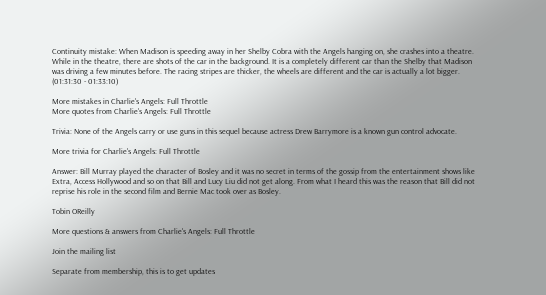Continuity mistake: When Madison is speeding away in her Shelby Cobra with the Angels hanging on, she crashes into a theatre. While in the theatre, there are shots of the car in the background. It is a completely different car than the Shelby that Madison was driving a few minutes before. The racing stripes are thicker, the wheels are different and the car is actually a lot bigger. (01:31:30 - 01:33:10)

More mistakes in Charlie's Angels: Full Throttle
More quotes from Charlie's Angels: Full Throttle

Trivia: None of the Angels carry or use guns in this sequel because actress Drew Barrymore is a known gun control advocate.

More trivia for Charlie's Angels: Full Throttle

Answer: Bill Murray played the character of Bosley and it was no secret in terms of the gossip from the entertainment shows like Extra, Access Hollywood and so on that Bill and Lucy Liu did not get along. From what I heard this was the reason that Bill did not reprise his role in the second film and Bernie Mac took over as Bosley.

Tobin OReilly

More questions & answers from Charlie's Angels: Full Throttle

Join the mailing list

Separate from membership, this is to get updates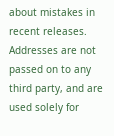about mistakes in recent releases. Addresses are not passed on to any third party, and are used solely for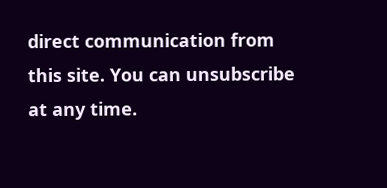direct communication from this site. You can unsubscribe at any time.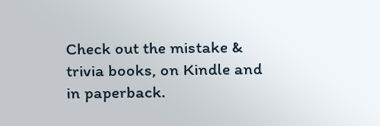Check out the mistake & trivia books, on Kindle and in paperback.